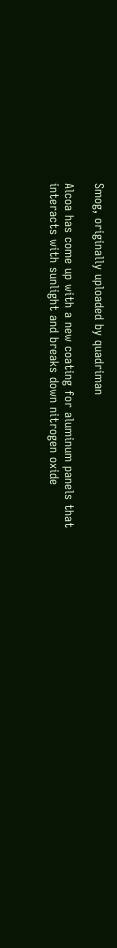Smog, originally uploaded by quadriman

Alcoa has come up with a new coating for aluminum panels that interacts with sunlight and breaks down nitrogen oxide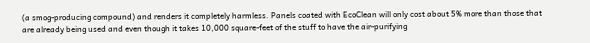(a smog-producing compound) and renders it completely harmless. Panels coated with EcoClean will only cost about 5% more than those that are already being used and even though it takes 10,000 square-feet of the stuff to have the air-purifying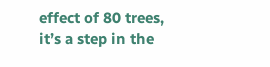effect of 80 trees, it’s a step in the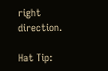right direction.

Hat Tip: